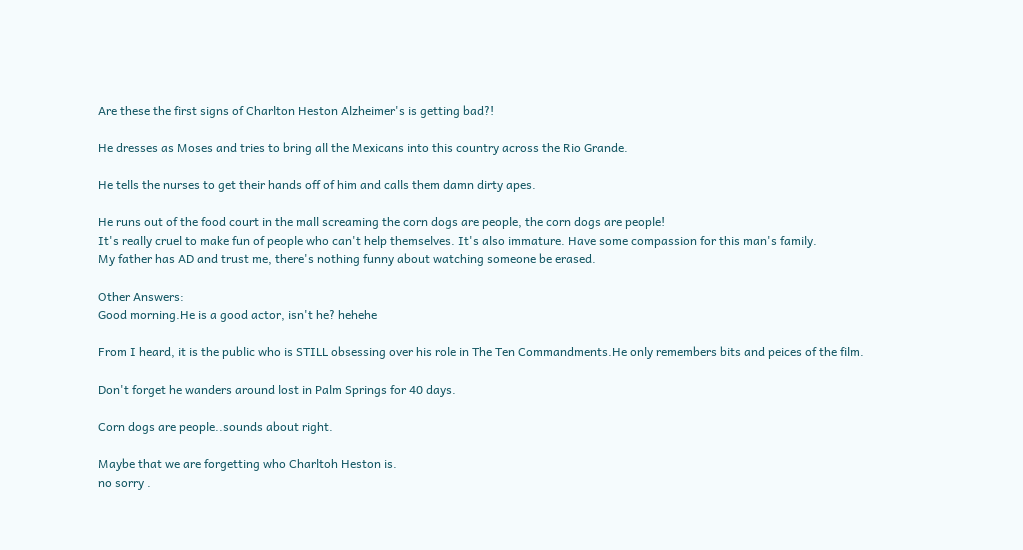Are these the first signs of Charlton Heston Alzheimer's is getting bad?!

He dresses as Moses and tries to bring all the Mexicans into this country across the Rio Grande.

He tells the nurses to get their hands off of him and calls them damn dirty apes.

He runs out of the food court in the mall screaming the corn dogs are people, the corn dogs are people!
It's really cruel to make fun of people who can't help themselves. It's also immature. Have some compassion for this man's family.
My father has AD and trust me, there's nothing funny about watching someone be erased.

Other Answers:
Good morning.He is a good actor, isn't he? hehehe

From I heard, it is the public who is STILL obsessing over his role in The Ten Commandments.He only remembers bits and peices of the film.

Don't forget he wanders around lost in Palm Springs for 40 days.

Corn dogs are people..sounds about right.

Maybe that we are forgetting who Charltoh Heston is.
no sorry .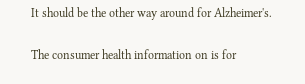It should be the other way around for Alzheimer's.

The consumer health information on is for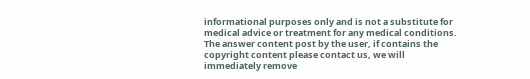informational purposes only and is not a substitute for medical advice or treatment for any medical conditions.
The answer content post by the user, if contains the copyright content please contact us, we will immediately remove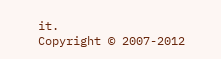it.
Copyright © 2007-2012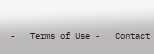-   Terms of Use -   Contact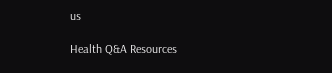us

Health Q&A Resources